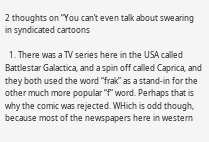2 thoughts on “You can’t even talk about swearing in syndicated cartoons

  1. There was a TV series here in the USA called Battlestar Galactica, and a spin off called Caprica, and they both used the word “frak” as a stand-in for the other much more popular “f” word. Perhaps that is why the comic was rejected. WHich is odd though, because most of the newspapers here in western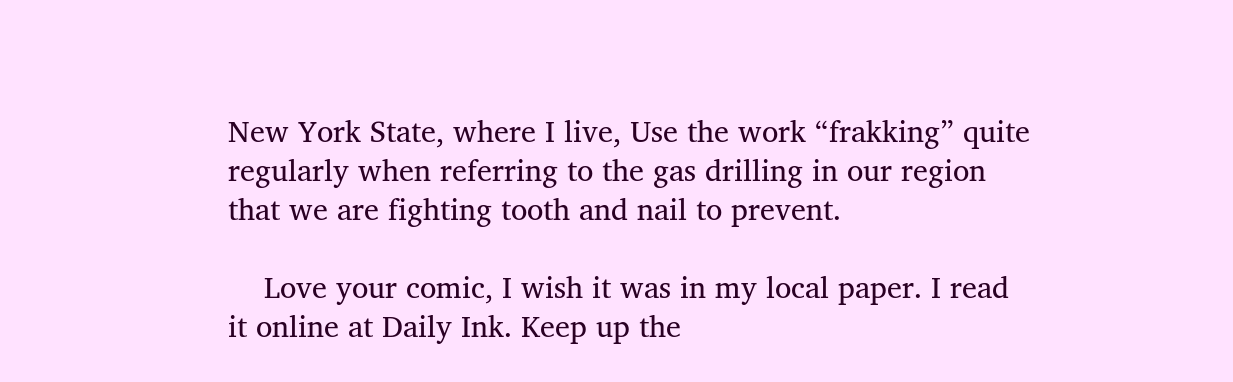New York State, where I live, Use the work “frakking” quite regularly when referring to the gas drilling in our region that we are fighting tooth and nail to prevent.

    Love your comic, I wish it was in my local paper. I read it online at Daily Ink. Keep up the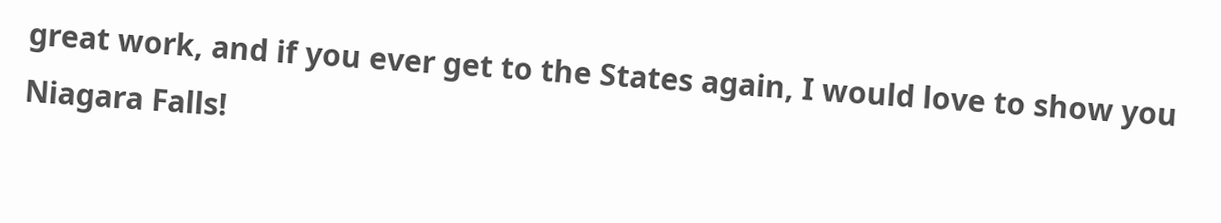great work, and if you ever get to the States again, I would love to show you Niagara Falls!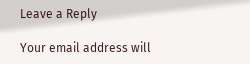Leave a Reply

Your email address will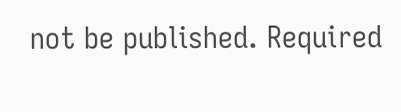not be published. Required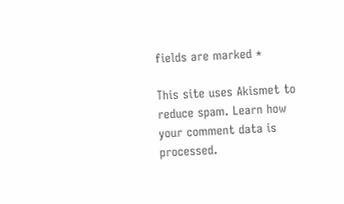fields are marked *

This site uses Akismet to reduce spam. Learn how your comment data is processed.